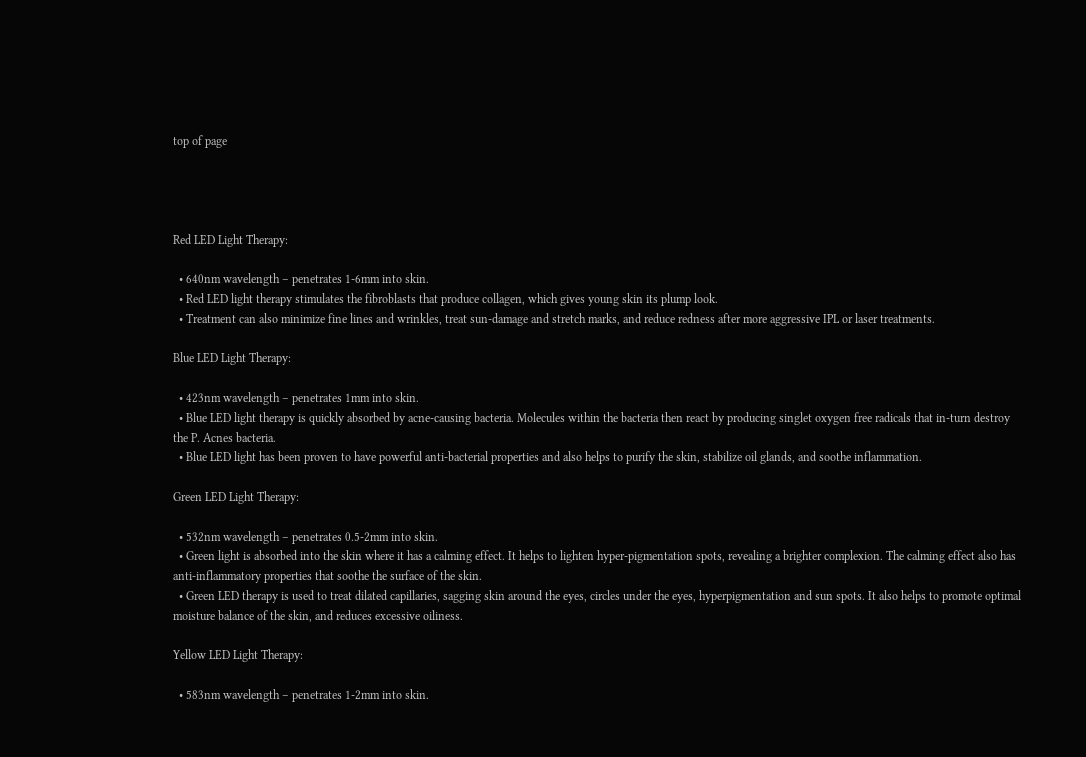top of page




Red LED Light Therapy:

  • 640nm wavelength – penetrates 1-6mm into skin.
  • Red LED light therapy stimulates the fibroblasts that produce collagen, which gives young skin its plump look.
  • Treatment can also minimize fine lines and wrinkles, treat sun-damage and stretch marks, and reduce redness after more aggressive IPL or laser treatments.

Blue LED Light Therapy:

  • 423nm wavelength – penetrates 1mm into skin.
  • Blue LED light therapy is quickly absorbed by acne-causing bacteria. Molecules within the bacteria then react by producing singlet oxygen free radicals that in-turn destroy the P. Acnes bacteria.
  • Blue LED light has been proven to have powerful anti-bacterial properties and also helps to purify the skin, stabilize oil glands, and soothe inflammation.

Green LED Light Therapy:

  • 532nm wavelength – penetrates 0.5-2mm into skin.
  • Green light is absorbed into the skin where it has a calming effect. It helps to lighten hyper-pigmentation spots, revealing a brighter complexion. The calming effect also has anti-inflammatory properties that soothe the surface of the skin.
  • Green LED therapy is used to treat dilated capillaries, sagging skin around the eyes, circles under the eyes, hyperpigmentation and sun spots. It also helps to promote optimal moisture balance of the skin, and reduces excessive oiliness.

Yellow LED Light Therapy:

  • 583nm wavelength – penetrates 1-2mm into skin.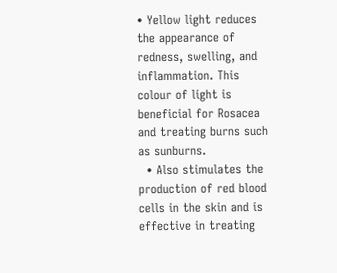• Yellow light reduces the appearance of redness, swelling, and inflammation. This colour of light is beneficial for Rosacea and treating burns such as sunburns.
  • Also stimulates the production of red blood cells in the skin and is effective in treating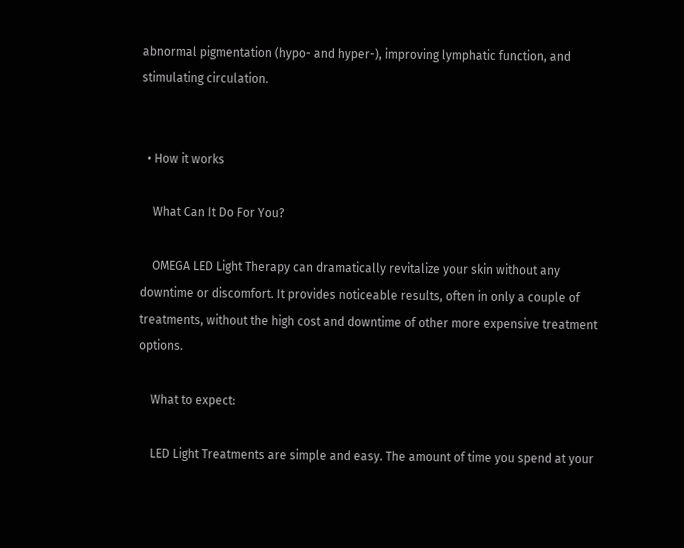abnormal pigmentation (hypo- and hyper-), improving lymphatic function, and stimulating circulation.


  • How it works

    What Can It Do For You?

    OMEGA LED Light Therapy can dramatically revitalize your skin without any downtime or discomfort. It provides noticeable results, often in only a couple of treatments, without the high cost and downtime of other more expensive treatment options.

    What to expect:

    LED Light Treatments are simple and easy. The amount of time you spend at your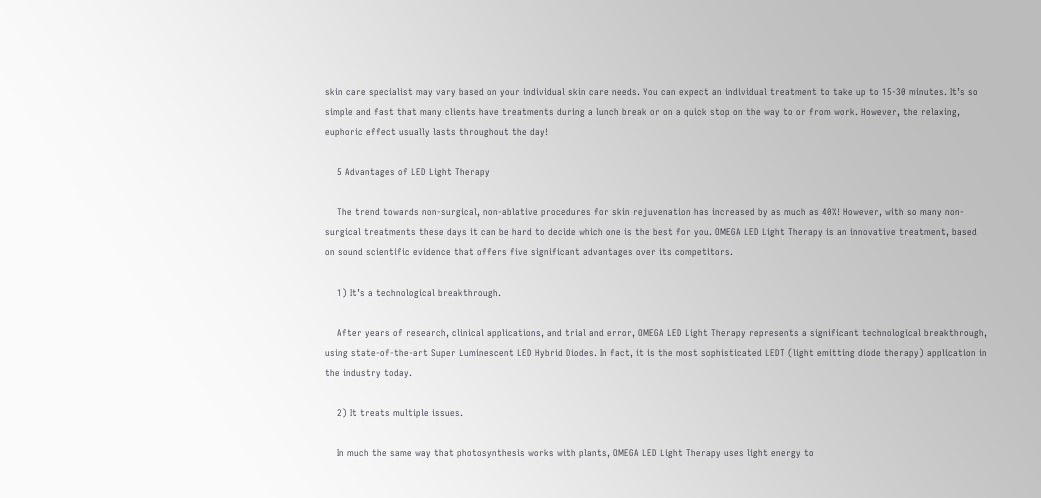skin care specialist may vary based on your individual skin care needs. You can expect an individual treatment to take up to 15-30 minutes. It’s so simple and fast that many clients have treatments during a lunch break or on a quick stop on the way to or from work. However, the relaxing, euphoric effect usually lasts throughout the day!

    5 Advantages of LED Light Therapy

    The trend towards non-surgical, non-ablative procedures for skin rejuvenation has increased by as much as 40%! However, with so many non-surgical treatments these days it can be hard to decide which one is the best for you. OMEGA LED Light Therapy is an innovative treatment, based on sound scientific evidence that offers five significant advantages over its competitors.

    1) It’s a technological breakthrough.

    After years of research, clinical applications, and trial and error, OMEGA LED Light Therapy represents a significant technological breakthrough, using state-of-the-art Super Luminescent LED Hybrid Diodes. In fact, it is the most sophisticated LEDT (light emitting diode therapy) application in the industry today.

    2) It treats multiple issues.

    In much the same way that photosynthesis works with plants, OMEGA LED Light Therapy uses light energy to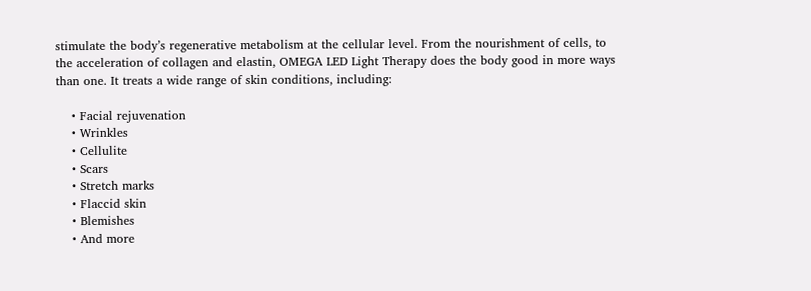stimulate the body’s regenerative metabolism at the cellular level. From the nourishment of cells, to the acceleration of collagen and elastin, OMEGA LED Light Therapy does the body good in more ways than one. It treats a wide range of skin conditions, including:

    • Facial rejuvenation
    • Wrinkles
    • Cellulite
    • Scars
    • Stretch marks
    • Flaccid skin
    • Blemishes
    • And more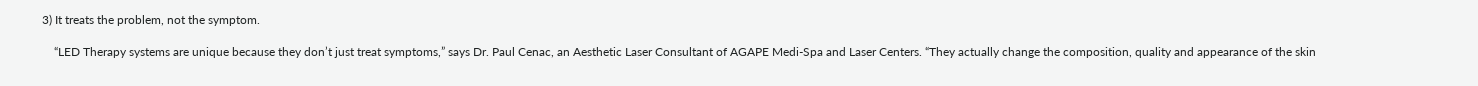3) It treats the problem, not the symptom.

    “LED Therapy systems are unique because they don’t just treat symptoms,” says Dr. Paul Cenac, an Aesthetic Laser Consultant of AGAPE Medi-Spa and Laser Centers. “They actually change the composition, quality and appearance of the skin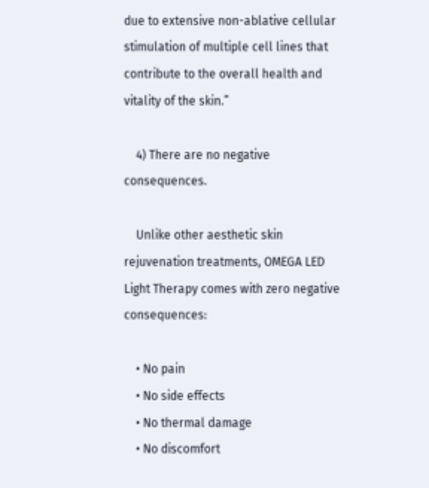due to extensive non-ablative cellular stimulation of multiple cell lines that contribute to the overall health and vitality of the skin.”

    4) There are no negative consequences.

    Unlike other aesthetic skin rejuvenation treatments, OMEGA LED Light Therapy comes with zero negative consequences:

    • No pain
    • No side effects
    • No thermal damage
    • No discomfort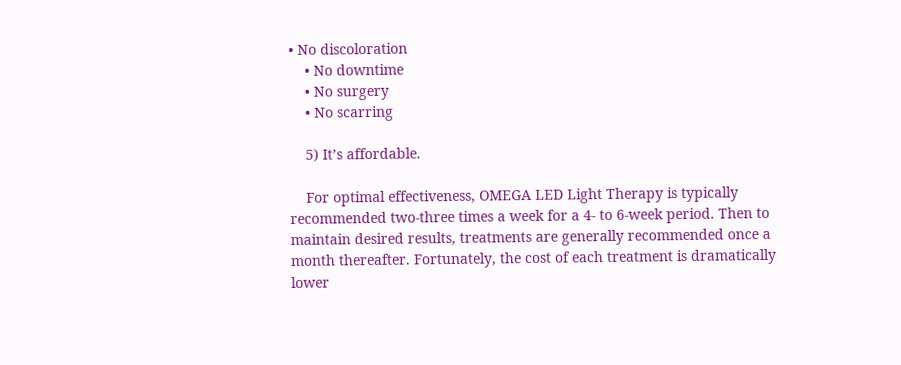• No discoloration
    • No downtime
    • No surgery
    • No scarring

    5) It’s affordable.

    For optimal effectiveness, OMEGA LED Light Therapy is typically recommended two-three times a week for a 4- to 6-week period. Then to maintain desired results, treatments are generally recommended once a month thereafter. Fortunately, the cost of each treatment is dramatically lower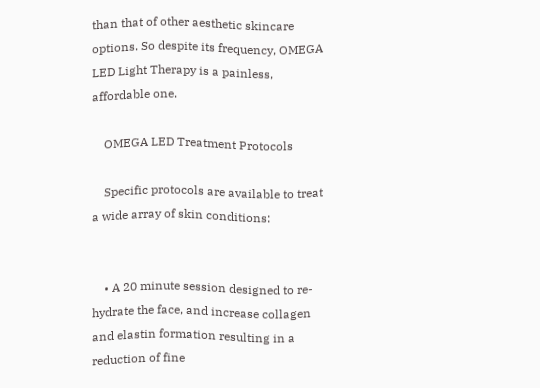than that of other aesthetic skincare options. So despite its frequency, OMEGA LED Light Therapy is a painless, affordable one.

    OMEGA LED Treatment Protocols

    Specific protocols are available to treat a wide array of skin conditions:


    • A 20 minute session designed to re-hydrate the face, and increase collagen and elastin formation resulting in a reduction of fine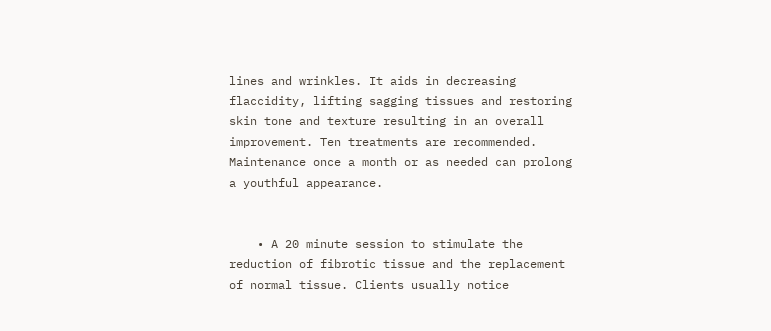lines and wrinkles. It aids in decreasing flaccidity, lifting sagging tissues and restoring skin tone and texture resulting in an overall improvement. Ten treatments are recommended. Maintenance once a month or as needed can prolong a youthful appearance.


    • A 20 minute session to stimulate the reduction of fibrotic tissue and the replacement of normal tissue. Clients usually notice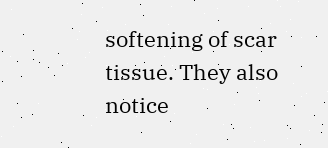softening of scar tissue. They also notice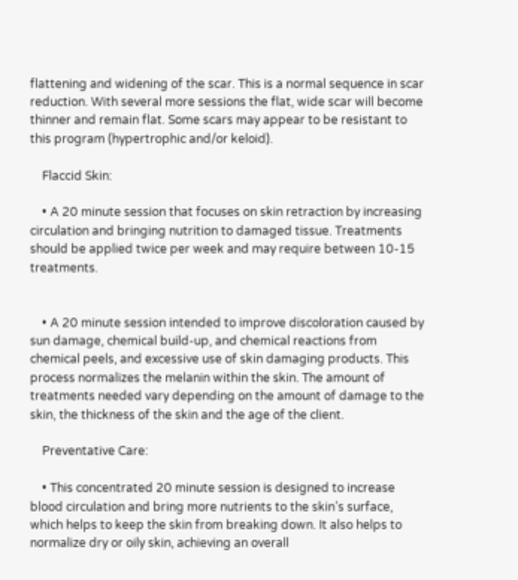flattening and widening of the scar. This is a normal sequence in scar reduction. With several more sessions the flat, wide scar will become thinner and remain flat. Some scars may appear to be resistant to this program (hypertrophic and/or keloid).

    Flaccid Skin:

    • A 20 minute session that focuses on skin retraction by increasing circulation and bringing nutrition to damaged tissue. Treatments should be applied twice per week and may require between 10-15 treatments.


    • A 20 minute session intended to improve discoloration caused by sun damage, chemical build-up, and chemical reactions from chemical peels, and excessive use of skin damaging products. This process normalizes the melanin within the skin. The amount of treatments needed vary depending on the amount of damage to the skin, the thickness of the skin and the age of the client.

    Preventative Care:

    • This concentrated 20 minute session is designed to increase blood circulation and bring more nutrients to the skin’s surface, which helps to keep the skin from breaking down. It also helps to normalize dry or oily skin, achieving an overall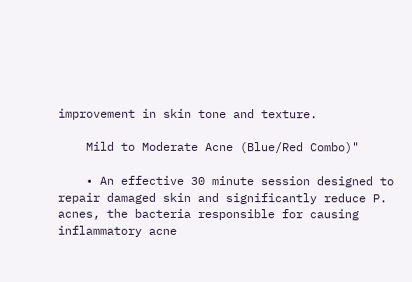improvement in skin tone and texture.

    Mild to Moderate Acne (Blue/Red Combo)"

    • An effective 30 minute session designed to repair damaged skin and significantly reduce P. acnes, the bacteria responsible for causing inflammatory acne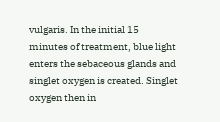vulgaris. In the initial 15 minutes of treatment, blue light enters the sebaceous glands and singlet oxygen is created. Singlet oxygen then in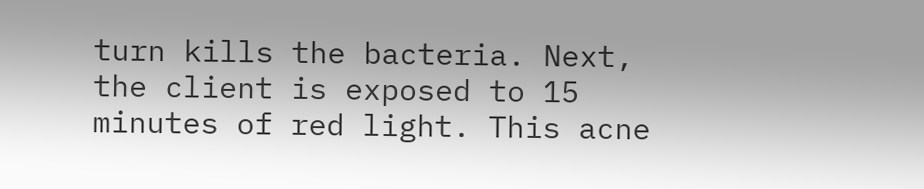turn kills the bacteria. Next, the client is exposed to 15 minutes of red light. This acne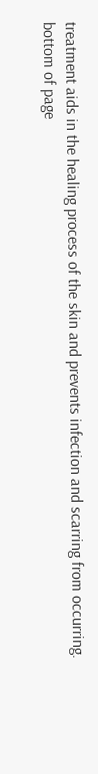treatment aids in the healing process of the skin and prevents infection and scarring from occurring.
bottom of page